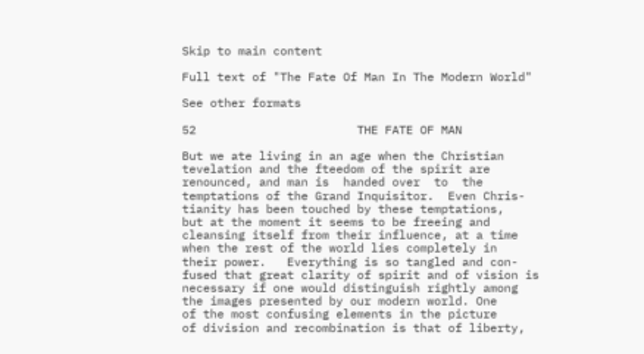Skip to main content

Full text of "The Fate Of Man In The Modern World"

See other formats

52                       THE FATE OF MAN

But we ate living in an age when the Christian
tevelation and the fteedom of the spirit are
renounced, and man is  handed over  to  the
temptations of the Grand Inquisitor.  Even Chris-
tianity has been touched by these temptations,
but at the moment it seems to be freeing and
cleansing itself from their influence, at a time
when the rest of the world lies completely in
their power.   Everything is so tangled and con-
fused that great clarity of spirit and of vision is
necessary if one would distinguish rightly among
the images presented by our modern world. One
of the most confusing elements in the picture
of division and recombination is that of liberty,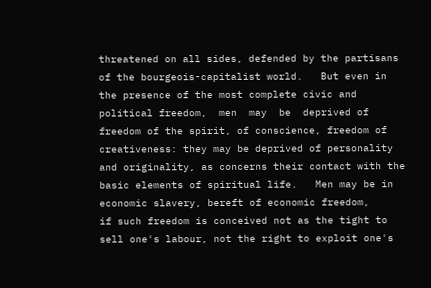threatened on all sides, defended by the partisans
of the bourgeois-capitalist world.   But even in
the presence of the most complete civic and
political freedom,  men  may  be  deprived of
freedom of the spirit, of conscience, freedom of
creativeness: they may be deprived of personality
and originality, as concerns their contact with the
basic elements of spiritual life.   Men may be in
economic slavery, bereft of economic freedom,
if such freedom is conceived not as the tight to
sell one's labour, not the right to exploit one's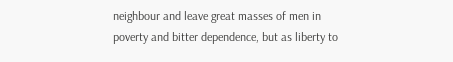neighbour and leave great masses of men in
poverty and bitter dependence, but as liberty to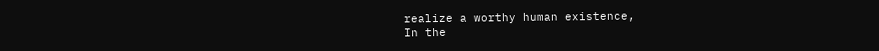realize a worthy human existence,
In the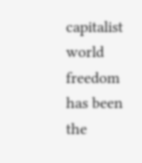capitalist world freedom has been the